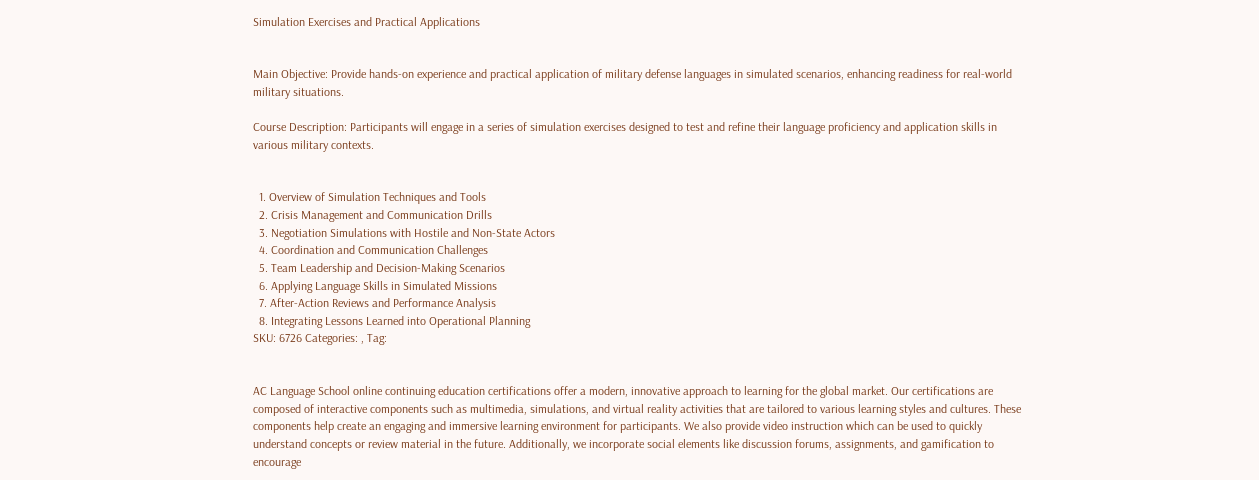Simulation Exercises and Practical Applications


Main Objective: Provide hands-on experience and practical application of military defense languages in simulated scenarios, enhancing readiness for real-world military situations.

Course Description: Participants will engage in a series of simulation exercises designed to test and refine their language proficiency and application skills in various military contexts.


  1. Overview of Simulation Techniques and Tools
  2. Crisis Management and Communication Drills
  3. Negotiation Simulations with Hostile and Non-State Actors
  4. Coordination and Communication Challenges
  5. Team Leadership and Decision-Making Scenarios
  6. Applying Language Skills in Simulated Missions
  7. After-Action Reviews and Performance Analysis
  8. Integrating Lessons Learned into Operational Planning
SKU: 6726 Categories: , Tag:


AC Language School online continuing education certifications offer a modern, innovative approach to learning for the global market. Our certifications are composed of interactive components such as multimedia, simulations, and virtual reality activities that are tailored to various learning styles and cultures. These components help create an engaging and immersive learning environment for participants. We also provide video instruction which can be used to quickly understand concepts or review material in the future. Additionally, we incorporate social elements like discussion forums, assignments, and gamification to encourage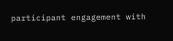participant engagement with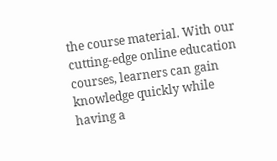the course material. With our cutting-edge online education courses, learners can gain knowledge quickly while having a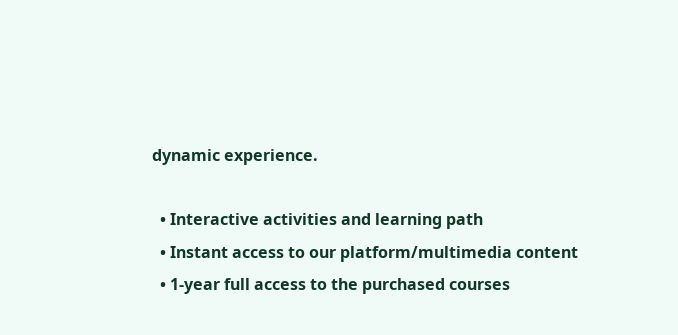dynamic experience.

  • Interactive activities and learning path
  • Instant access to our platform/multimedia content
  • 1-year full access to the purchased courses